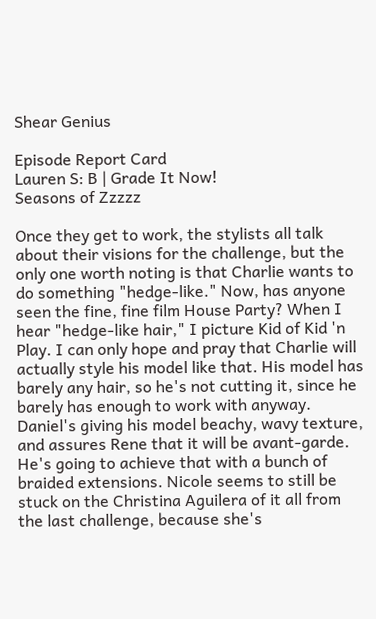Shear Genius

Episode Report Card
Lauren S: B | Grade It Now!
Seasons of Zzzzz

Once they get to work, the stylists all talk about their visions for the challenge, but the only one worth noting is that Charlie wants to do something "hedge-like." Now, has anyone seen the fine, fine film House Party? When I hear "hedge-like hair," I picture Kid of Kid 'n Play. I can only hope and pray that Charlie will actually style his model like that. His model has barely any hair, so he's not cutting it, since he barely has enough to work with anyway. Daniel's giving his model beachy, wavy texture, and assures Rene that it will be avant-garde. He's going to achieve that with a bunch of braided extensions. Nicole seems to still be stuck on the Christina Aguilera of it all from the last challenge, because she's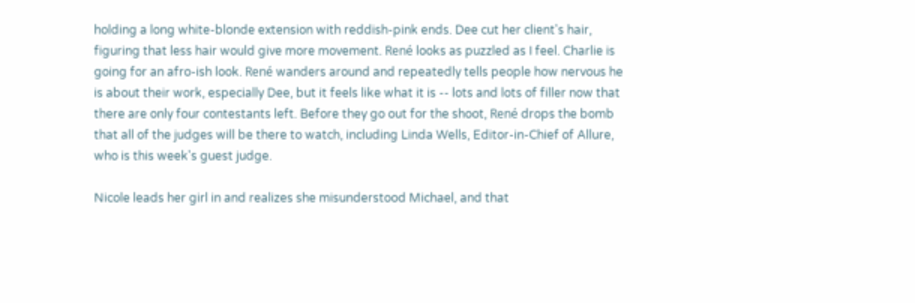holding a long white-blonde extension with reddish-pink ends. Dee cut her client's hair, figuring that less hair would give more movement. René looks as puzzled as I feel. Charlie is going for an afro-ish look. René wanders around and repeatedly tells people how nervous he is about their work, especially Dee, but it feels like what it is -- lots and lots of filler now that there are only four contestants left. Before they go out for the shoot, René drops the bomb that all of the judges will be there to watch, including Linda Wells, Editor-in-Chief of Allure, who is this week's guest judge.

Nicole leads her girl in and realizes she misunderstood Michael, and that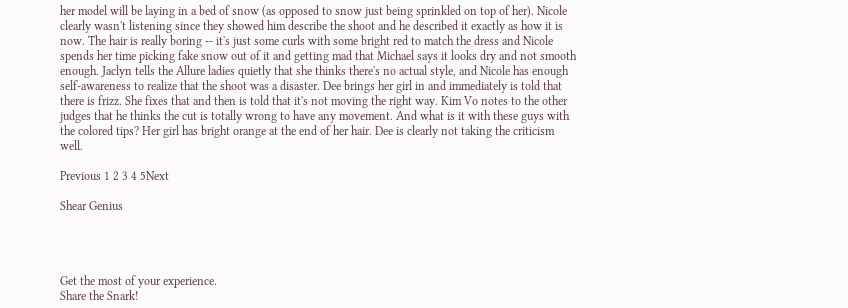her model will be laying in a bed of snow (as opposed to snow just being sprinkled on top of her). Nicole clearly wasn't listening since they showed him describe the shoot and he described it exactly as how it is now. The hair is really boring -- it's just some curls with some bright red to match the dress and Nicole spends her time picking fake snow out of it and getting mad that Michael says it looks dry and not smooth enough. Jaclyn tells the Allure ladies quietly that she thinks there's no actual style, and Nicole has enough self-awareness to realize that the shoot was a disaster. Dee brings her girl in and immediately is told that there is frizz. She fixes that and then is told that it's not moving the right way. Kim Vo notes to the other judges that he thinks the cut is totally wrong to have any movement. And what is it with these guys with the colored tips? Her girl has bright orange at the end of her hair. Dee is clearly not taking the criticism well.

Previous 1 2 3 4 5Next

Shear Genius




Get the most of your experience.
Share the Snark!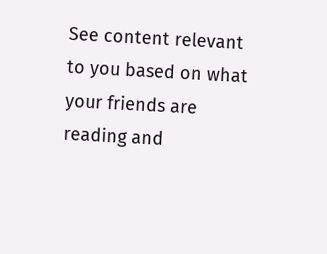See content relevant to you based on what your friends are reading and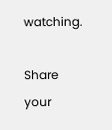watching.

Share your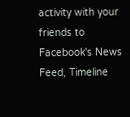activity with your friends to Facebook's News Feed, Timeline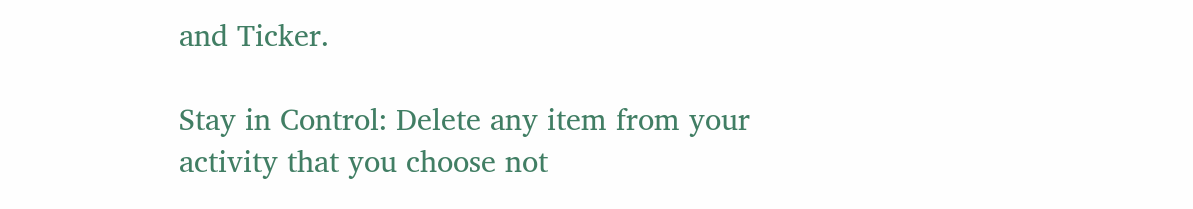and Ticker.

Stay in Control: Delete any item from your activity that you choose not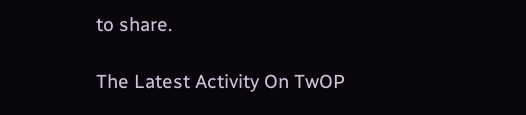to share.

The Latest Activity On TwOP